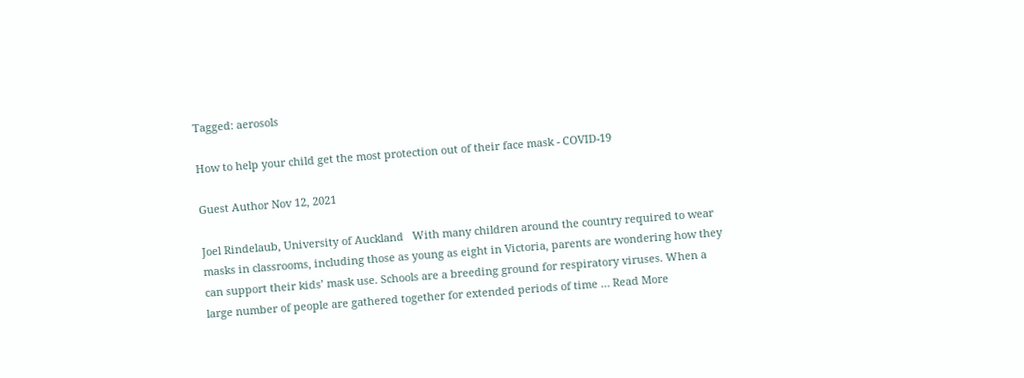Tagged: aerosols

How to help your child get the most protection out of their face mask - COVID-19

Guest Author Nov 12, 2021

Joel Rindelaub, University of Auckland   With many children around the country required to wear masks in classrooms, including those as young as eight in Victoria, parents are wondering how they can support their kids’ mask use. Schools are a breeding ground for respiratory viruses. When a large number of people are gathered together for extended periods of time … Read More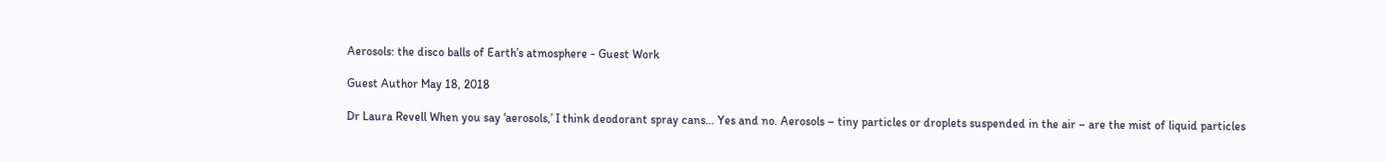Aerosols: the disco balls of Earth’s atmosphere - Guest Work

Guest Author May 18, 2018

Dr Laura Revell When you say ‘aerosols,’ I think deodorant spray cans… Yes and no. Aerosols – tiny particles or droplets suspended in the air – are the mist of liquid particles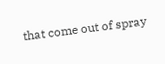that come out of spray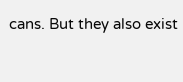cans. But they also exist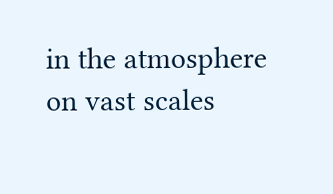in the atmosphere on vast scales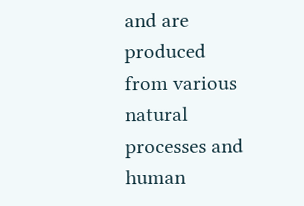and are produced from various natural processes and human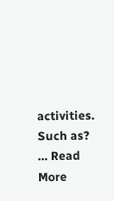activities. Such as? … Read More